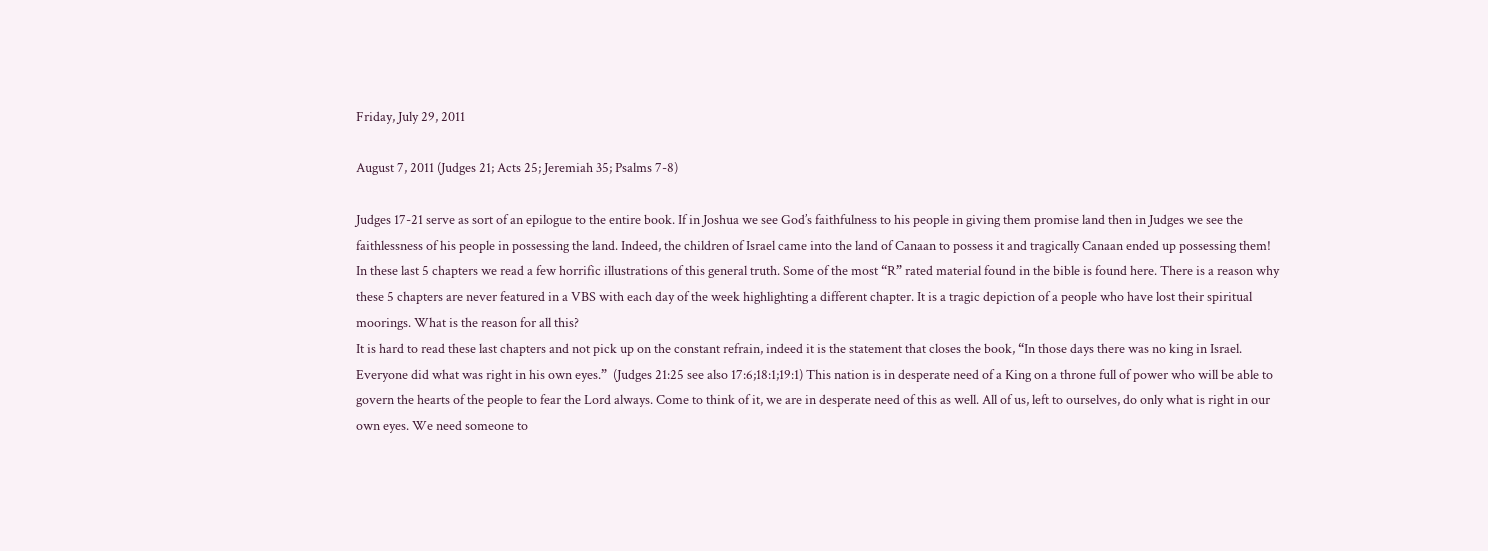Friday, July 29, 2011

August 7, 2011 (Judges 21; Acts 25; Jeremiah 35; Psalms 7-8)

Judges 17-21 serve as sort of an epilogue to the entire book. If in Joshua we see God’s faithfulness to his people in giving them promise land then in Judges we see the faithlessness of his people in possessing the land. Indeed, the children of Israel came into the land of Canaan to possess it and tragically Canaan ended up possessing them!
In these last 5 chapters we read a few horrific illustrations of this general truth. Some of the most “R” rated material found in the bible is found here. There is a reason why these 5 chapters are never featured in a VBS with each day of the week highlighting a different chapter. It is a tragic depiction of a people who have lost their spiritual moorings. What is the reason for all this?
It is hard to read these last chapters and not pick up on the constant refrain, indeed it is the statement that closes the book, “In those days there was no king in Israel. Everyone did what was right in his own eyes.”  (Judges 21:25 see also 17:6;18:1;19:1) This nation is in desperate need of a King on a throne full of power who will be able to govern the hearts of the people to fear the Lord always. Come to think of it, we are in desperate need of this as well. All of us, left to ourselves, do only what is right in our own eyes. We need someone to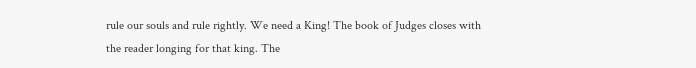rule our souls and rule rightly. We need a King! The book of Judges closes with the reader longing for that king. The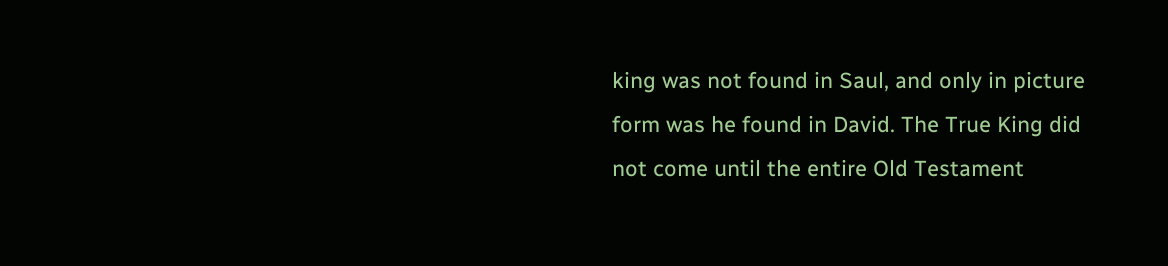king was not found in Saul, and only in picture form was he found in David. The True King did not come until the entire Old Testament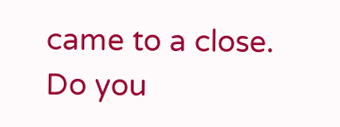came to a close. Do you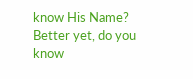know His Name? Better yet, do you know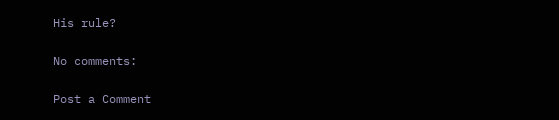His rule?

No comments:

Post a Comment